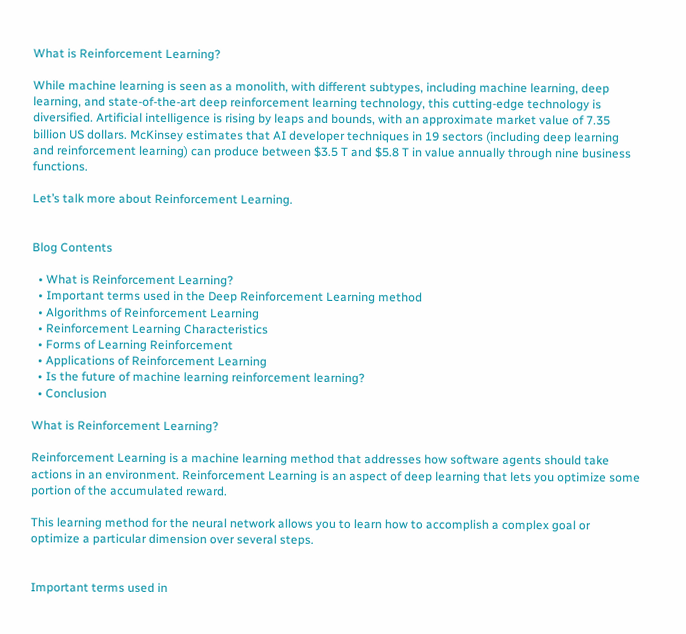What is Reinforcement Learning?

While machine learning is seen as a monolith, with different subtypes, including machine learning, deep learning, and state-of-the-art deep reinforcement learning technology, this cutting-edge technology is diversified. Artificial intelligence is rising by leaps and bounds, with an approximate market value of 7.35 billion US dollars. McKinsey estimates that AI developer techniques in 19 sectors (including deep learning and reinforcement learning) can produce between $3.5 T and $5.8 T in value annually through nine business functions.

Let’s talk more about Reinforcement Learning.


Blog Contents

  • What is Reinforcement Learning?
  • Important terms used in the Deep Reinforcement Learning method
  • Algorithms of Reinforcement Learning
  • Reinforcement Learning Characteristics
  • Forms of Learning Reinforcement
  • Applications of Reinforcement Learning
  • Is the future of machine learning reinforcement learning?
  • Conclusion

What is Reinforcement Learning?

Reinforcement Learning is a machine learning method that addresses how software agents should take actions in an environment. Reinforcement Learning is an aspect of deep learning that lets you optimize some portion of the accumulated reward.

This learning method for the neural network allows you to learn how to accomplish a complex goal or optimize a particular dimension over several steps.


Important terms used in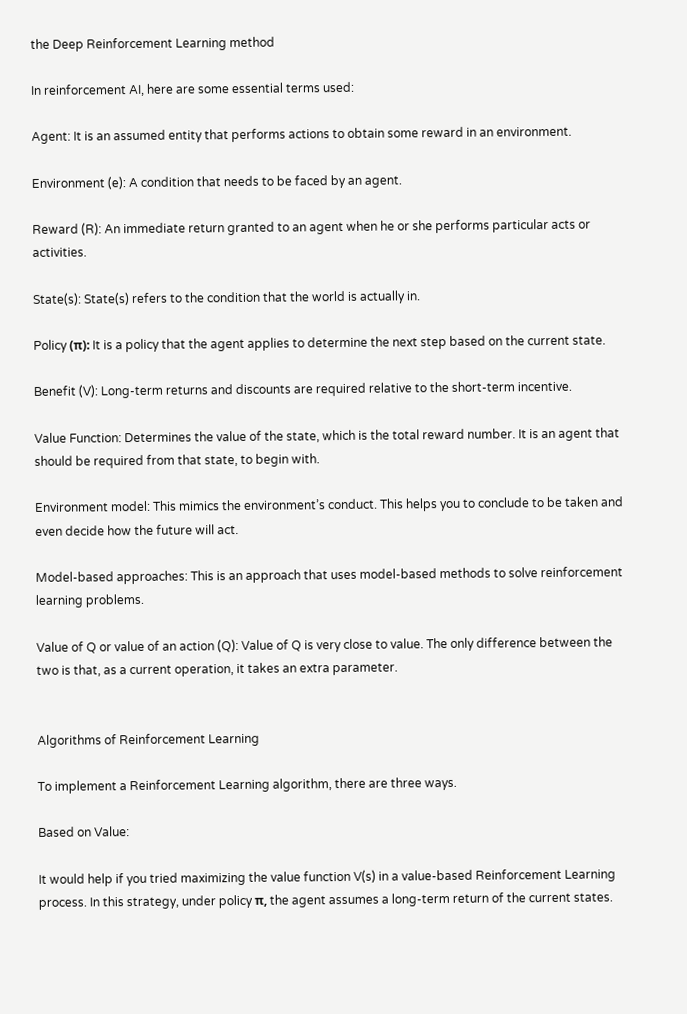the Deep Reinforcement Learning method

In reinforcement AI, here are some essential terms used:

Agent: It is an assumed entity that performs actions to obtain some reward in an environment.

Environment (e): A condition that needs to be faced by an agent.

Reward (R): An immediate return granted to an agent when he or she performs particular acts or activities.

State(s): State(s) refers to the condition that the world is actually in.

Policy (π): It is a policy that the agent applies to determine the next step based on the current state.

Benefit (V): Long-term returns and discounts are required relative to the short-term incentive.

Value Function: Determines the value of the state, which is the total reward number. It is an agent that should be required from that state, to begin with.

Environment model: This mimics the environment’s conduct. This helps you to conclude to be taken and even decide how the future will act.

Model-based approaches: This is an approach that uses model-based methods to solve reinforcement learning problems.

Value of Q or value of an action (Q): Value of Q is very close to value. The only difference between the two is that, as a current operation, it takes an extra parameter.


Algorithms of Reinforcement Learning

To implement a Reinforcement Learning algorithm, there are three ways.

Based on Value:

It would help if you tried maximizing the value function V(s) in a value-based Reinforcement Learning process. In this strategy, under policy π, the agent assumes a long-term return of the current states.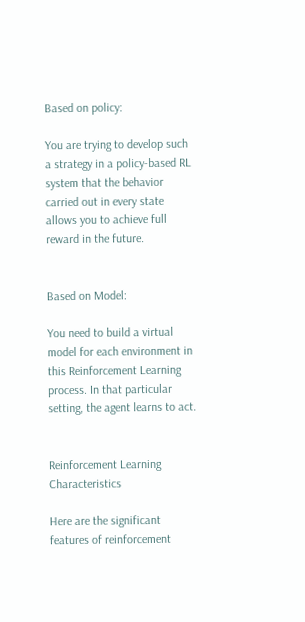Based on policy:

You are trying to develop such a strategy in a policy-based RL system that the behavior carried out in every state allows you to achieve full reward in the future.


Based on Model:

You need to build a virtual model for each environment in this Reinforcement Learning process. In that particular setting, the agent learns to act.


Reinforcement Learning Characteristics

Here are the significant features of reinforcement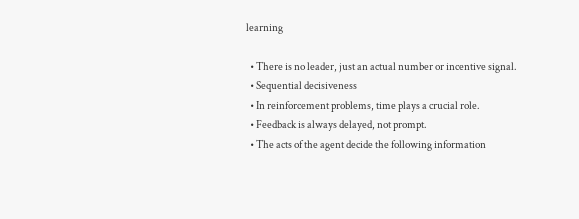learning

  • There is no leader, just an actual number or incentive signal.
  • Sequential decisiveness
  • In reinforcement problems, time plays a crucial role.
  • Feedback is always delayed, not prompt.
  • The acts of the agent decide the following information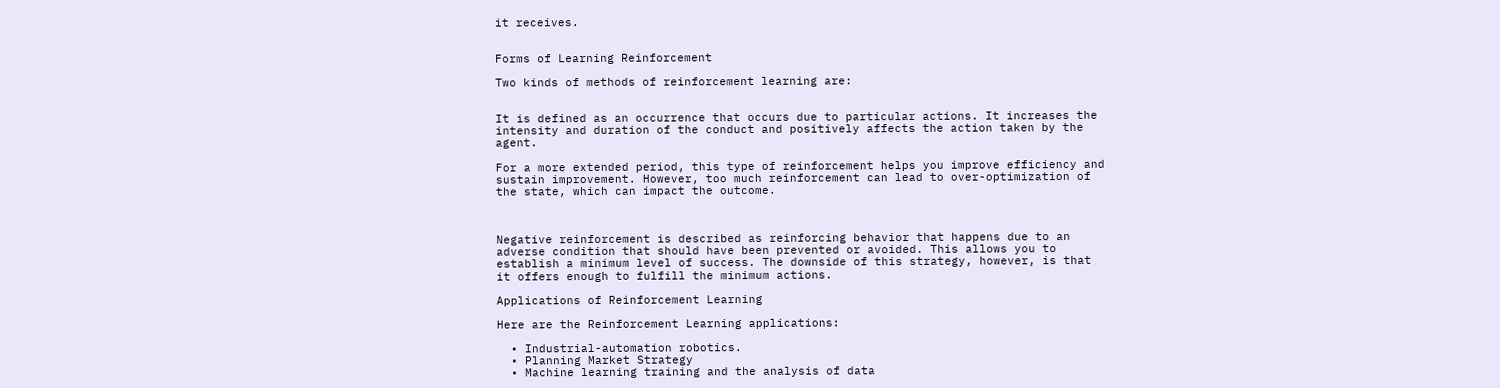it receives.


Forms of Learning Reinforcement

Two kinds of methods of reinforcement learning are:


It is defined as an occurrence that occurs due to particular actions. It increases the intensity and duration of the conduct and positively affects the action taken by the agent.

For a more extended period, this type of reinforcement helps you improve efficiency and sustain improvement. However, too much reinforcement can lead to over-optimization of the state, which can impact the outcome.



Negative reinforcement is described as reinforcing behavior that happens due to an adverse condition that should have been prevented or avoided. This allows you to establish a minimum level of success. The downside of this strategy, however, is that it offers enough to fulfill the minimum actions.

Applications of Reinforcement Learning

Here are the Reinforcement Learning applications:

  • Industrial-automation robotics.
  • Planning Market Strategy
  • Machine learning training and the analysis of data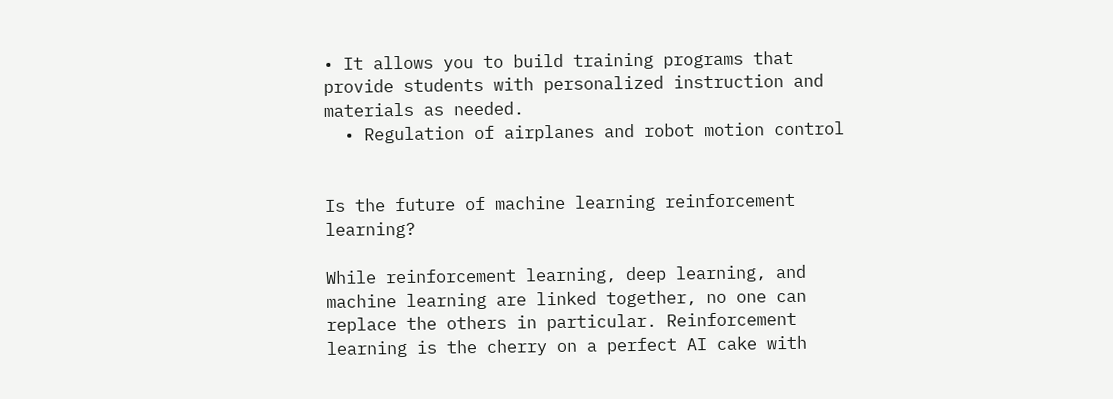• It allows you to build training programs that provide students with personalized instruction and materials as needed.
  • Regulation of airplanes and robot motion control


Is the future of machine learning reinforcement learning?

While reinforcement learning, deep learning, and machine learning are linked together, no one can replace the others in particular. Reinforcement learning is the cherry on a perfect AI cake with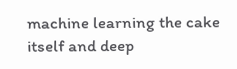machine learning the cake itself and deep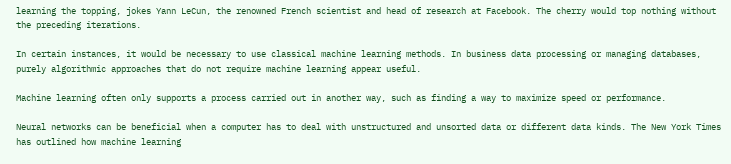learning the topping, jokes Yann LeCun, the renowned French scientist and head of research at Facebook. The cherry would top nothing without the preceding iterations.

In certain instances, it would be necessary to use classical machine learning methods. In business data processing or managing databases, purely algorithmic approaches that do not require machine learning appear useful.

Machine learning often only supports a process carried out in another way, such as finding a way to maximize speed or performance.

Neural networks can be beneficial when a computer has to deal with unstructured and unsorted data or different data kinds. The New York Times has outlined how machine learning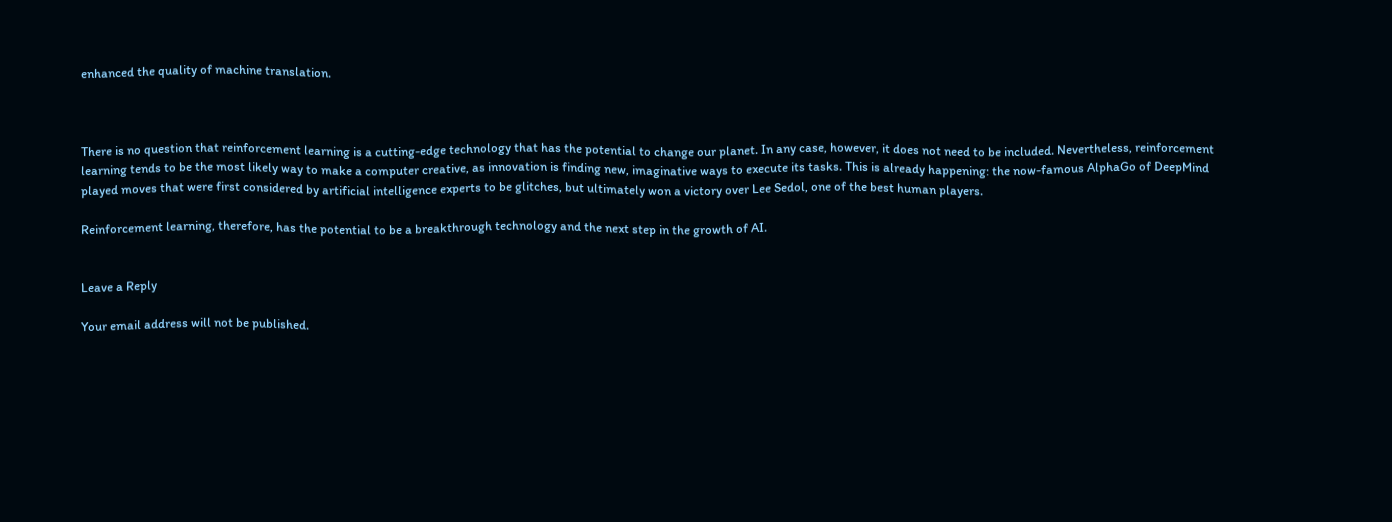enhanced the quality of machine translation.



There is no question that reinforcement learning is a cutting-edge technology that has the potential to change our planet. In any case, however, it does not need to be included. Nevertheless, reinforcement learning tends to be the most likely way to make a computer creative, as innovation is finding new, imaginative ways to execute its tasks. This is already happening: the now-famous AlphaGo of DeepMind played moves that were first considered by artificial intelligence experts to be glitches, but ultimately won a victory over Lee Sedol, one of the best human players.

Reinforcement learning, therefore, has the potential to be a breakthrough technology and the next step in the growth of AI.


Leave a Reply

Your email address will not be published.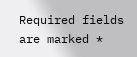Required fields are marked *